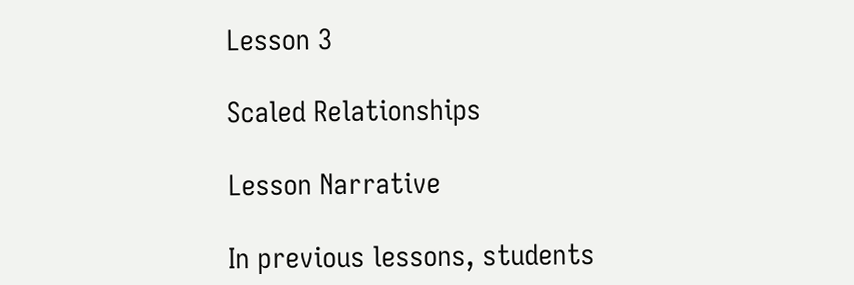Lesson 3

Scaled Relationships

Lesson Narrative

In previous lessons, students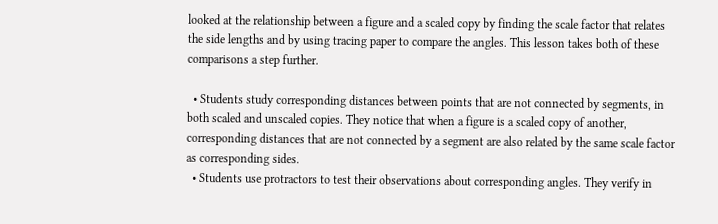looked at the relationship between a figure and a scaled copy by finding the scale factor that relates the side lengths and by using tracing paper to compare the angles. This lesson takes both of these comparisons a step further.

  • Students study corresponding distances between points that are not connected by segments, in both scaled and unscaled copies. They notice that when a figure is a scaled copy of another, corresponding distances that are not connected by a segment are also related by the same scale factor as corresponding sides.
  • Students use protractors to test their observations about corresponding angles. They verify in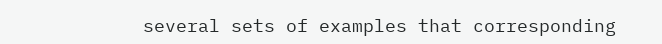several sets of examples that corresponding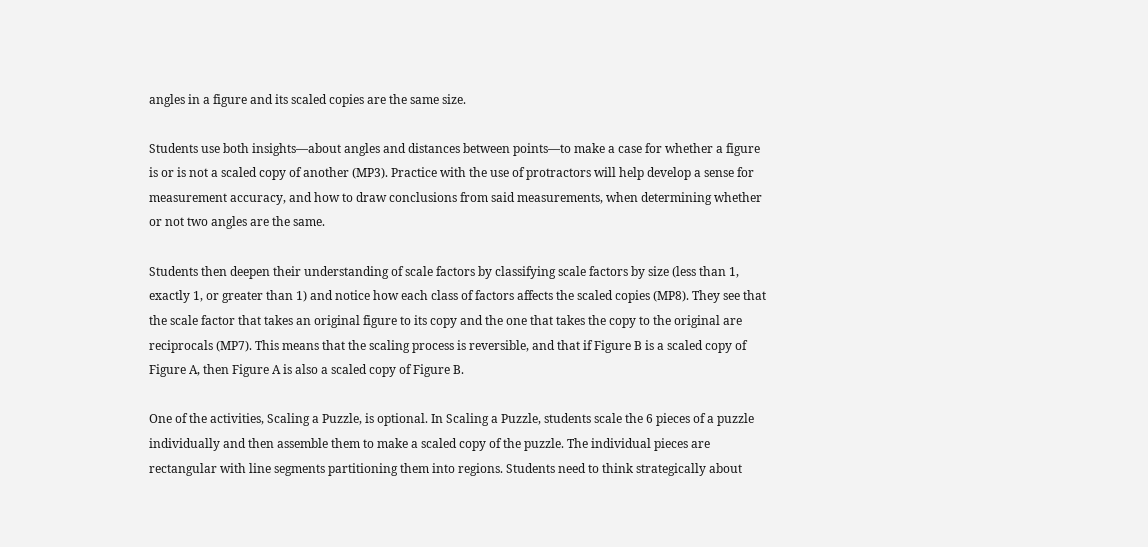angles in a figure and its scaled copies are the same size.

Students use both insights—about angles and distances between points—to make a case for whether a figure is or is not a scaled copy of another (MP3). Practice with the use of protractors will help develop a sense for measurement accuracy, and how to draw conclusions from said measurements, when determining whether or not two angles are the same.

Students then deepen their understanding of scale factors by classifying scale factors by size (less than 1, exactly 1, or greater than 1) and notice how each class of factors affects the scaled copies (MP8). They see that the scale factor that takes an original figure to its copy and the one that takes the copy to the original are reciprocals (MP7). This means that the scaling process is reversible, and that if Figure B is a scaled copy of Figure A, then Figure A is also a scaled copy of Figure B.

One of the activities, Scaling a Puzzle, is optional. In Scaling a Puzzle, students scale the 6 pieces of a puzzle individually and then assemble them to make a scaled copy of the puzzle. The individual pieces are rectangular with line segments partitioning them into regions. Students need to think strategically about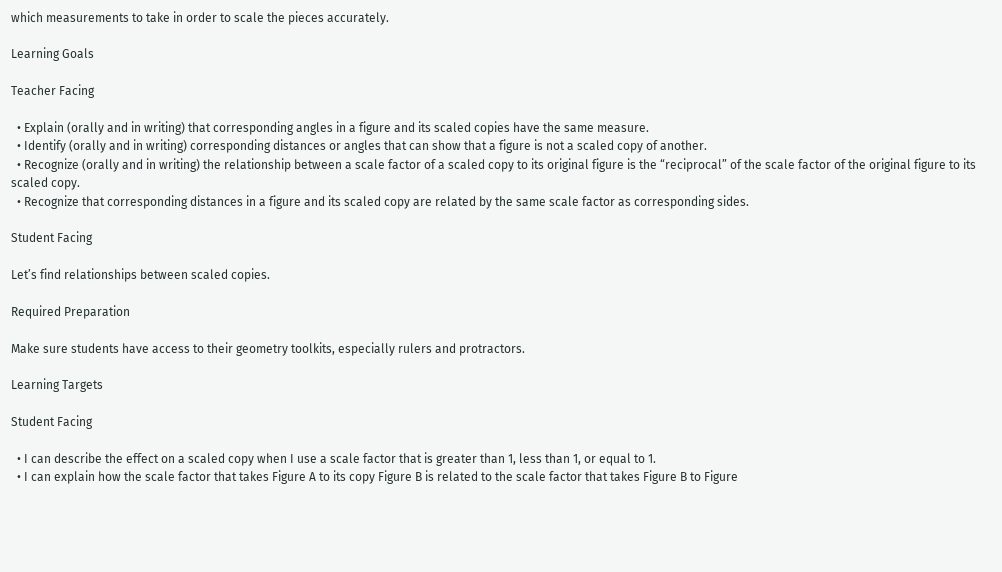which measurements to take in order to scale the pieces accurately.

Learning Goals

Teacher Facing

  • Explain (orally and in writing) that corresponding angles in a figure and its scaled copies have the same measure.
  • Identify (orally and in writing) corresponding distances or angles that can show that a figure is not a scaled copy of another.
  • Recognize (orally and in writing) the relationship between a scale factor of a scaled copy to its original figure is the “reciprocal” of the scale factor of the original figure to its scaled copy.
  • Recognize that corresponding distances in a figure and its scaled copy are related by the same scale factor as corresponding sides.

Student Facing

Let’s find relationships between scaled copies.

Required Preparation

Make sure students have access to their geometry toolkits, especially rulers and protractors.

Learning Targets

Student Facing

  • I can describe the effect on a scaled copy when I use a scale factor that is greater than 1, less than 1, or equal to 1.
  • I can explain how the scale factor that takes Figure A to its copy Figure B is related to the scale factor that takes Figure B to Figure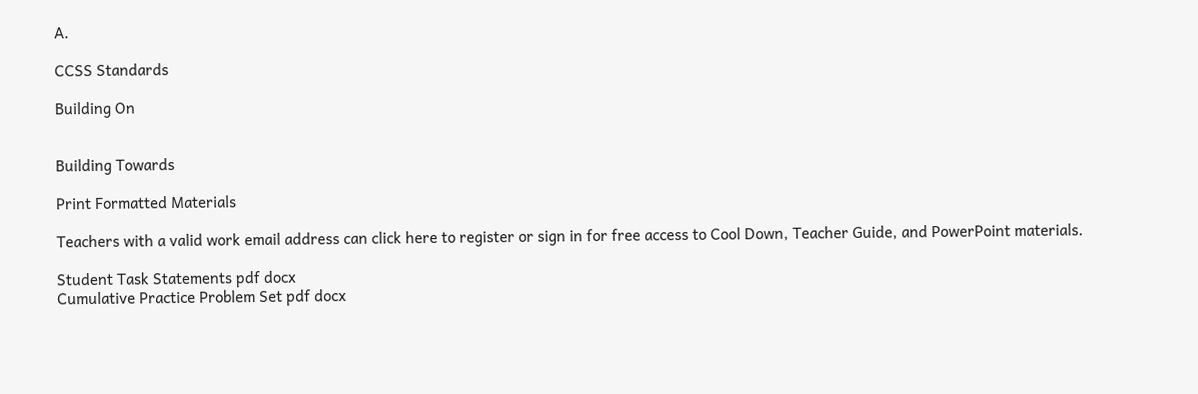A.

CCSS Standards

Building On


Building Towards

Print Formatted Materials

Teachers with a valid work email address can click here to register or sign in for free access to Cool Down, Teacher Guide, and PowerPoint materials.

Student Task Statements pdf docx
Cumulative Practice Problem Set pdf docx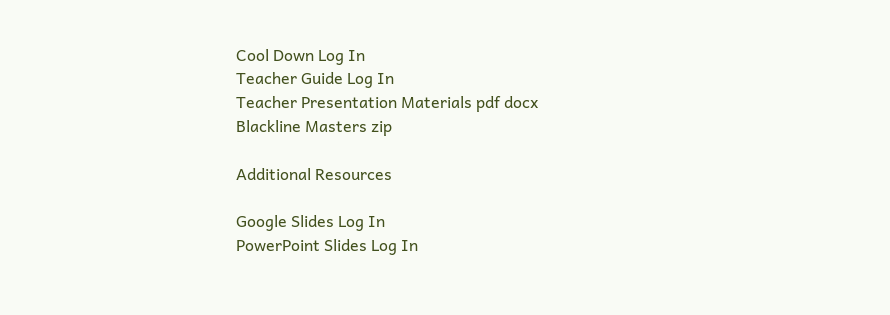Cool Down Log In
Teacher Guide Log In
Teacher Presentation Materials pdf docx
Blackline Masters zip

Additional Resources

Google Slides Log In
PowerPoint Slides Log In